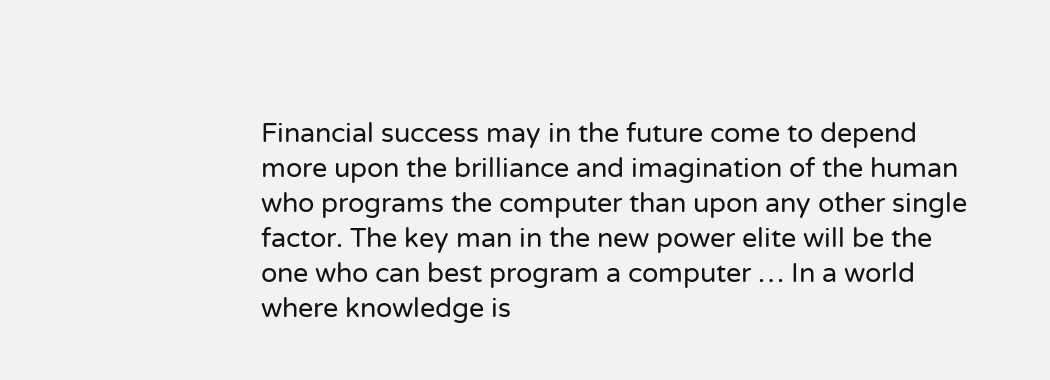Financial success may in the future come to depend more upon the brilliance and imagination of the human who programs the computer than upon any other single factor. The key man in the new power elite will be the one who can best program a computer … In a world where knowledge is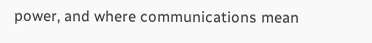power, and where communications mean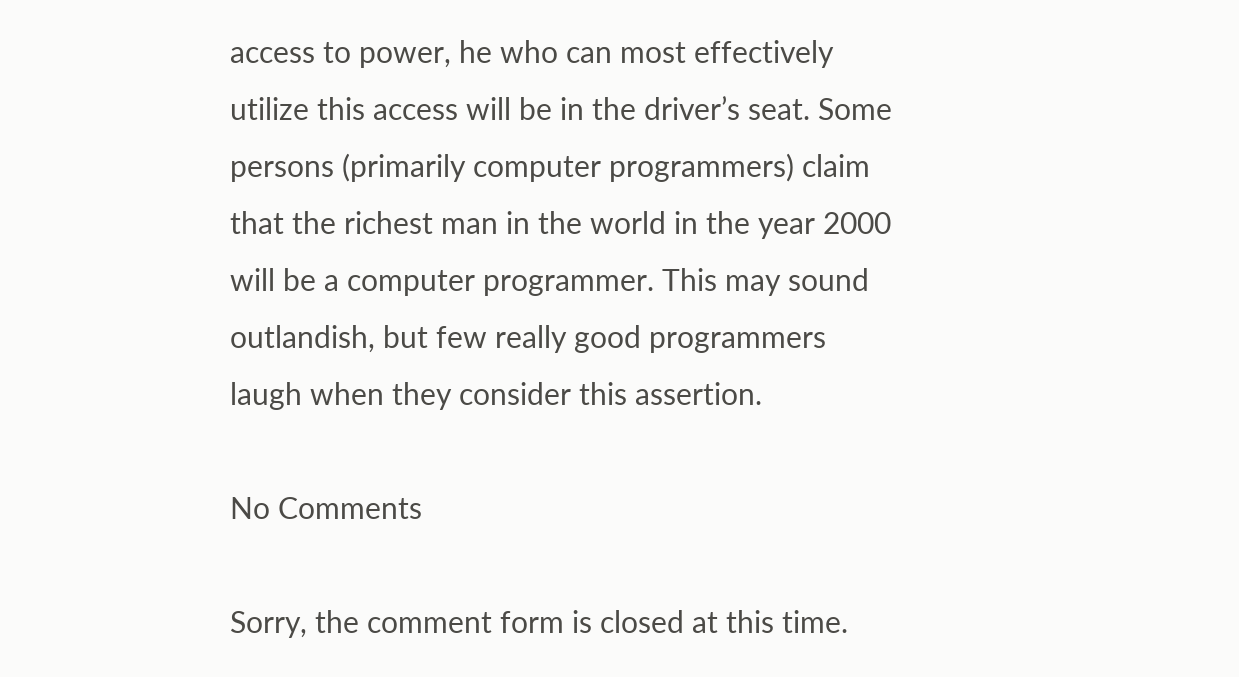access to power, he who can most effectively utilize this access will be in the driver’s seat. Some persons (primarily computer programmers) claim that the richest man in the world in the year 2000 will be a computer programmer. This may sound outlandish, but few really good programmers laugh when they consider this assertion.

No Comments

Sorry, the comment form is closed at this time.